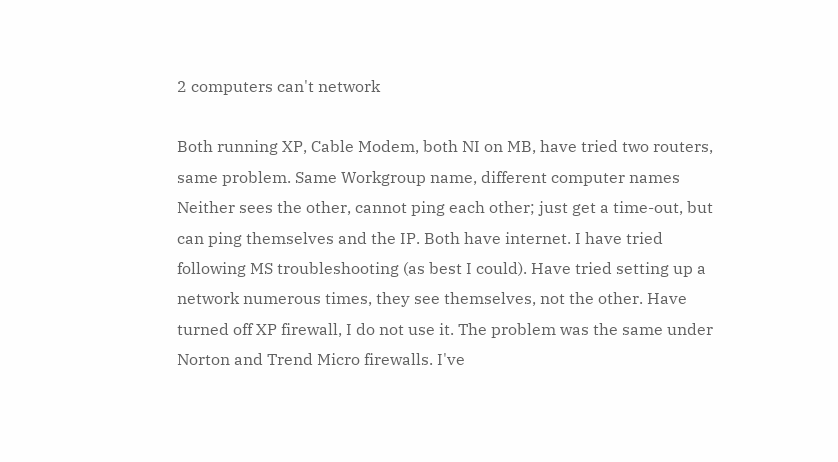2 computers can't network

Both running XP, Cable Modem, both NI on MB, have tried two routers, same problem. Same Workgroup name, different computer names
Neither sees the other, cannot ping each other; just get a time-out, but can ping themselves and the IP. Both have internet. I have tried following MS troubleshooting (as best I could). Have tried setting up a network numerous times, they see themselves, not the other. Have turned off XP firewall, I do not use it. The problem was the same under Norton and Trend Micro firewalls. I've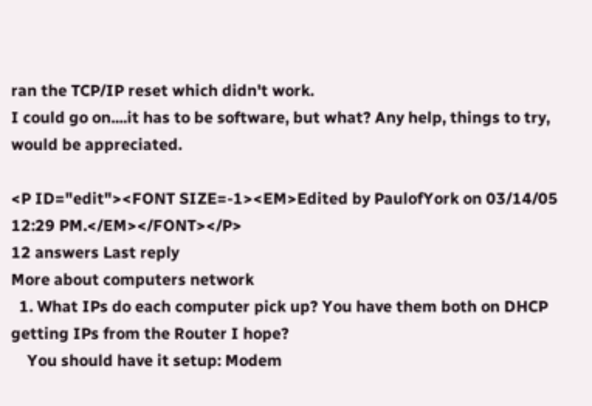ran the TCP/IP reset which didn't work.
I could go on....it has to be software, but what? Any help, things to try, would be appreciated.

<P ID="edit"><FONT SIZE=-1><EM>Edited by PaulofYork on 03/14/05 12:29 PM.</EM></FONT></P>
12 answers Last reply
More about computers network
  1. What IPs do each computer pick up? You have them both on DHCP getting IPs from the Router I hope?
    You should have it setup: Modem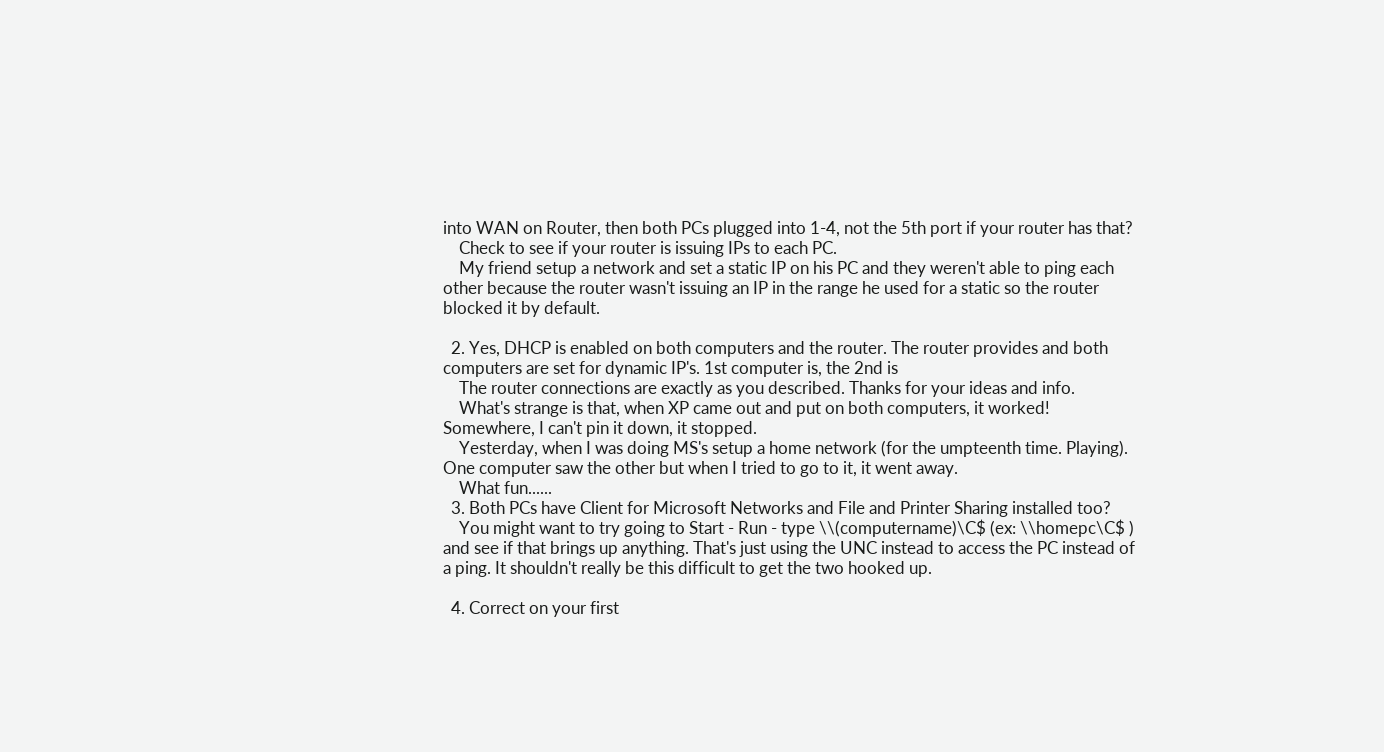into WAN on Router, then both PCs plugged into 1-4, not the 5th port if your router has that?
    Check to see if your router is issuing IPs to each PC.
    My friend setup a network and set a static IP on his PC and they weren't able to ping each other because the router wasn't issuing an IP in the range he used for a static so the router blocked it by default.

  2. Yes, DHCP is enabled on both computers and the router. The router provides and both computers are set for dynamic IP's. 1st computer is, the 2nd is
    The router connections are exactly as you described. Thanks for your ideas and info.
    What's strange is that, when XP came out and put on both computers, it worked! Somewhere, I can't pin it down, it stopped.
    Yesterday, when I was doing MS's setup a home network (for the umpteenth time. Playing). One computer saw the other but when I tried to go to it, it went away.
    What fun......
  3. Both PCs have Client for Microsoft Networks and File and Printer Sharing installed too?
    You might want to try going to Start - Run - type \\(computername)\C$ (ex: \\homepc\C$ ) and see if that brings up anything. That's just using the UNC instead to access the PC instead of a ping. It shouldn't really be this difficult to get the two hooked up.

  4. Correct on your first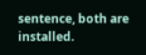sentence, both are installed.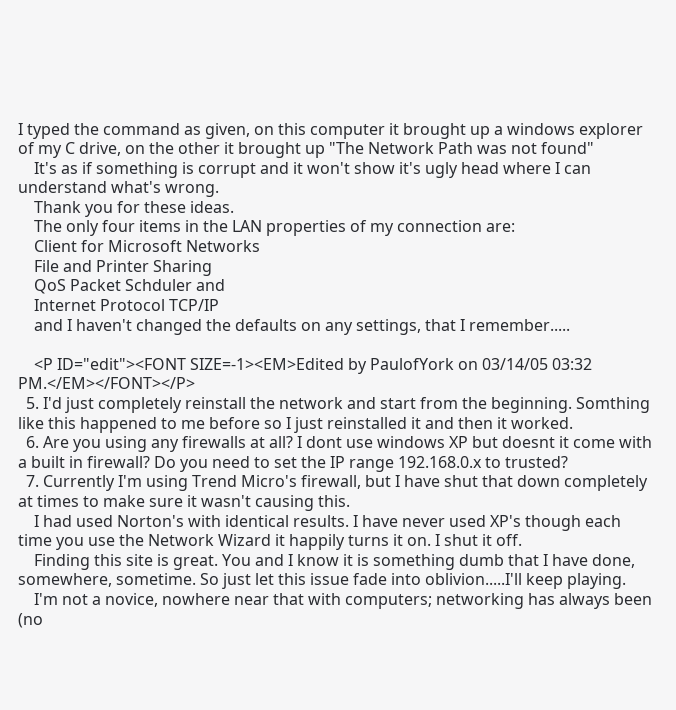I typed the command as given, on this computer it brought up a windows explorer of my C drive, on the other it brought up "The Network Path was not found"
    It's as if something is corrupt and it won't show it's ugly head where I can understand what's wrong.
    Thank you for these ideas.
    The only four items in the LAN properties of my connection are:
    Client for Microsoft Networks
    File and Printer Sharing
    QoS Packet Schduler and
    Internet Protocol TCP/IP
    and I haven't changed the defaults on any settings, that I remember.....

    <P ID="edit"><FONT SIZE=-1><EM>Edited by PaulofYork on 03/14/05 03:32 PM.</EM></FONT></P>
  5. I'd just completely reinstall the network and start from the beginning. Somthing like this happened to me before so I just reinstalled it and then it worked.
  6. Are you using any firewalls at all? I dont use windows XP but doesnt it come with a built in firewall? Do you need to set the IP range 192.168.0.x to trusted?
  7. Currently I'm using Trend Micro's firewall, but I have shut that down completely at times to make sure it wasn't causing this.
    I had used Norton's with identical results. I have never used XP's though each time you use the Network Wizard it happily turns it on. I shut it off.
    Finding this site is great. You and I know it is something dumb that I have done, somewhere, sometime. So just let this issue fade into oblivion.....I'll keep playing.
    I'm not a novice, nowhere near that with computers; networking has always been (no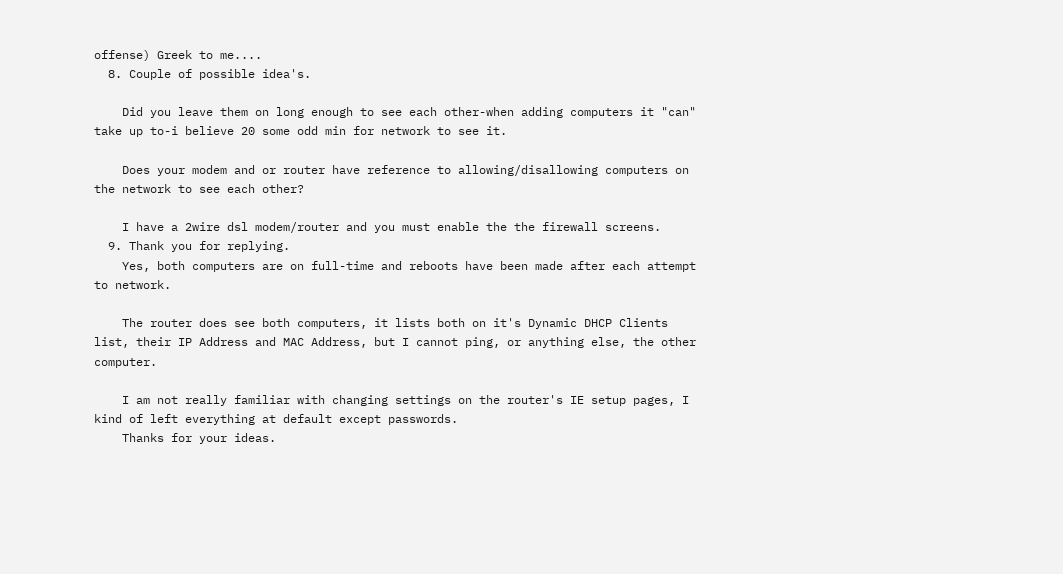offense) Greek to me....
  8. Couple of possible idea's.

    Did you leave them on long enough to see each other-when adding computers it "can" take up to-i believe 20 some odd min for network to see it.

    Does your modem and or router have reference to allowing/disallowing computers on the network to see each other?

    I have a 2wire dsl modem/router and you must enable the the firewall screens.
  9. Thank you for replying.
    Yes, both computers are on full-time and reboots have been made after each attempt to network.

    The router does see both computers, it lists both on it's Dynamic DHCP Clients list, their IP Address and MAC Address, but I cannot ping, or anything else, the other computer.

    I am not really familiar with changing settings on the router's IE setup pages, I kind of left everything at default except passwords.
    Thanks for your ideas.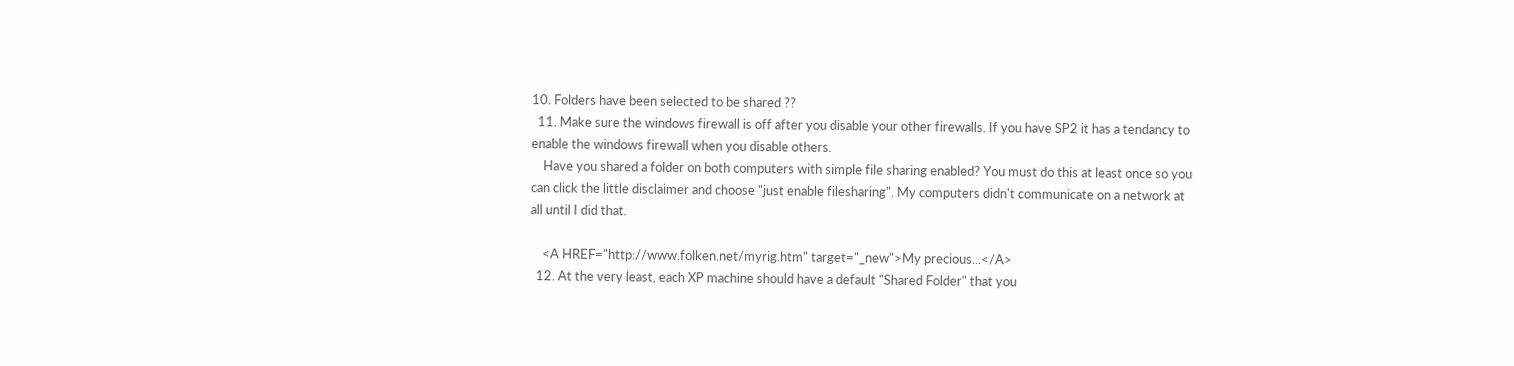10. Folders have been selected to be shared ??
  11. Make sure the windows firewall is off after you disable your other firewalls. If you have SP2 it has a tendancy to enable the windows firewall when you disable others.
    Have you shared a folder on both computers with simple file sharing enabled? You must do this at least once so you can click the little disclaimer and choose "just enable filesharing". My computers didn't communicate on a network at all until I did that.

    <A HREF="http://www.folken.net/myrig.htm" target="_new">My precious...</A>
  12. At the very least, each XP machine should have a default "Shared Folder" that you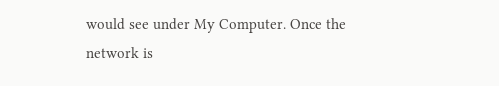would see under My Computer. Once the network is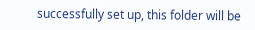successfully set up, this folder will be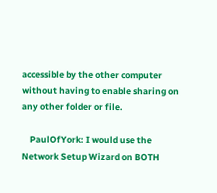accessible by the other computer without having to enable sharing on any other folder or file.

    PaulOfYork: I would use the Network Setup Wizard on BOTH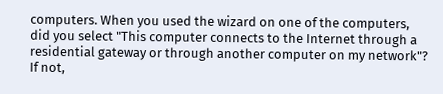computers. When you used the wizard on one of the computers, did you select "This computer connects to the Internet through a residential gateway or through another computer on my network"? If not,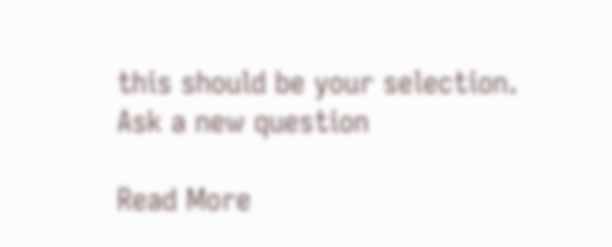this should be your selection.
Ask a new question

Read More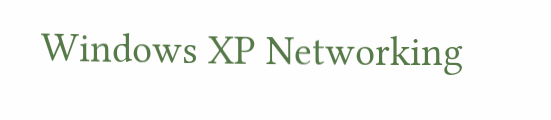Windows XP Networking